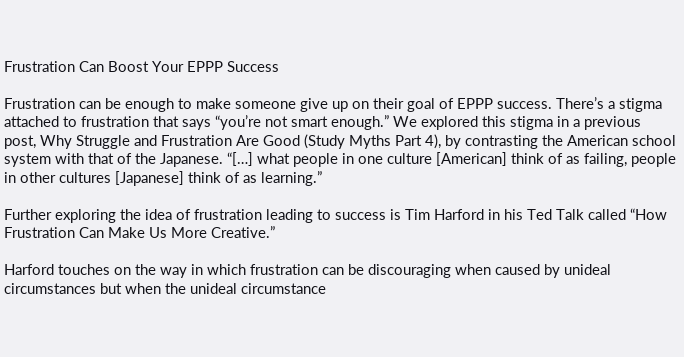Frustration Can Boost Your EPPP Success

Frustration can be enough to make someone give up on their goal of EPPP success. There’s a stigma attached to frustration that says “you’re not smart enough.” We explored this stigma in a previous post, Why Struggle and Frustration Are Good (Study Myths Part 4), by contrasting the American school system with that of the Japanese. “[…] what people in one culture [American] think of as failing, people in other cultures [Japanese] think of as learning.”

Further exploring the idea of frustration leading to success is Tim Harford in his Ted Talk called “How Frustration Can Make Us More Creative.”

Harford touches on the way in which frustration can be discouraging when caused by unideal circumstances but when the unideal circumstance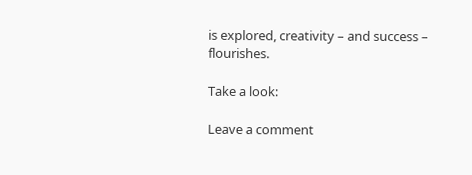is explored, creativity – and success – flourishes.

Take a look:

Leave a comment